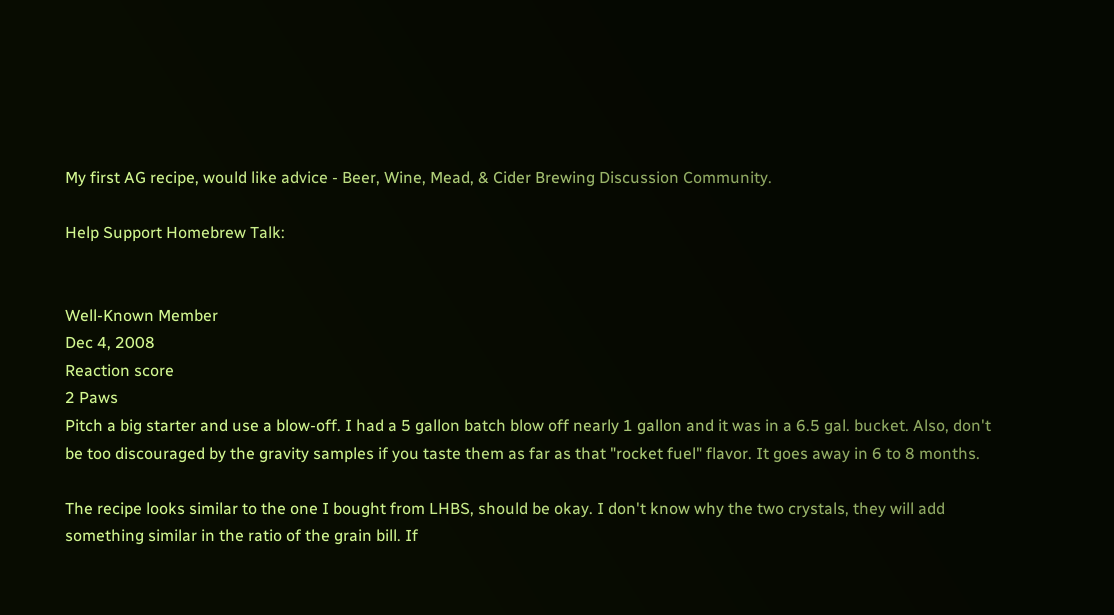My first AG recipe, would like advice - Beer, Wine, Mead, & Cider Brewing Discussion Community.

Help Support Homebrew Talk:


Well-Known Member
Dec 4, 2008
Reaction score
2 Paws
Pitch a big starter and use a blow-off. I had a 5 gallon batch blow off nearly 1 gallon and it was in a 6.5 gal. bucket. Also, don't be too discouraged by the gravity samples if you taste them as far as that "rocket fuel" flavor. It goes away in 6 to 8 months.

The recipe looks similar to the one I bought from LHBS, should be okay. I don't know why the two crystals, they will add something similar in the ratio of the grain bill. If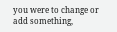you were to change or add something,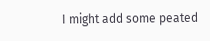I might add some peated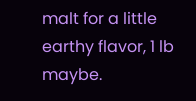malt for a little earthy flavor, 1 lb maybe.